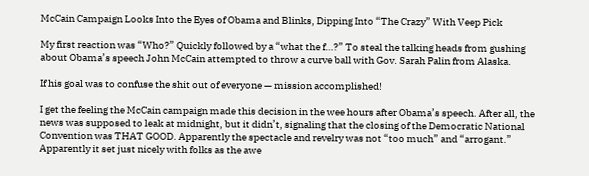McCain Campaign Looks Into the Eyes of Obama and Blinks, Dipping Into “The Crazy” With Veep Pick

My first reaction was “Who?” Quickly followed by a “what the f…?” To steal the talking heads from gushing about Obama’s speech John McCain attempted to throw a curve ball with Gov. Sarah Palin from Alaska.

If his goal was to confuse the shit out of everyone — mission accomplished!

I get the feeling the McCain campaign made this decision in the wee hours after Obama’s speech. After all, the news was supposed to leak at midnight, but it didn’t, signaling that the closing of the Democratic National Convention was THAT GOOD. Apparently the spectacle and revelry was not “too much” and “arrogant.” Apparently it set just nicely with folks as the awe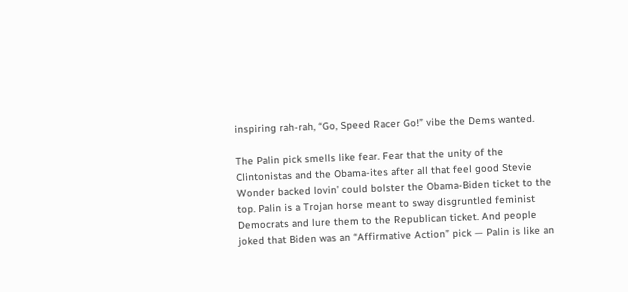inspiring rah-rah, “Go, Speed Racer Go!” vibe the Dems wanted.

The Palin pick smells like fear. Fear that the unity of the Clintonistas and the Obama-ites after all that feel good Stevie Wonder backed lovin’ could bolster the Obama-Biden ticket to the top. Palin is a Trojan horse meant to sway disgruntled feminist Democrats and lure them to the Republican ticket. And people joked that Biden was an “Affirmative Action” pick — Palin is like an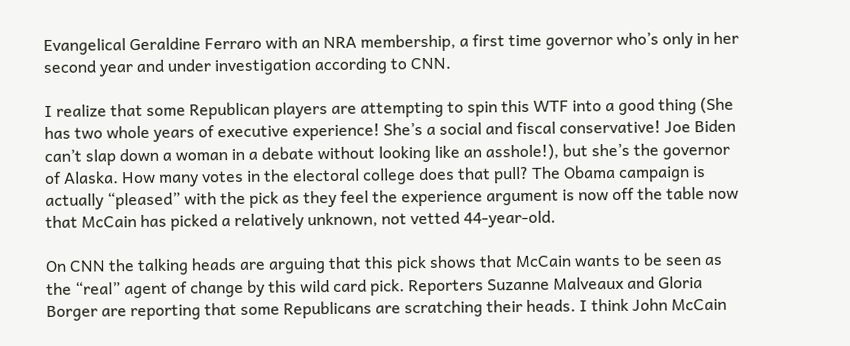Evangelical Geraldine Ferraro with an NRA membership, a first time governor who’s only in her second year and under investigation according to CNN.

I realize that some Republican players are attempting to spin this WTF into a good thing (She has two whole years of executive experience! She’s a social and fiscal conservative! Joe Biden can’t slap down a woman in a debate without looking like an asshole!), but she’s the governor of Alaska. How many votes in the electoral college does that pull? The Obama campaign is actually “pleased” with the pick as they feel the experience argument is now off the table now that McCain has picked a relatively unknown, not vetted 44-year-old.

On CNN the talking heads are arguing that this pick shows that McCain wants to be seen as the “real” agent of change by this wild card pick. Reporters Suzanne Malveaux and Gloria Borger are reporting that some Republicans are scratching their heads. I think John McCain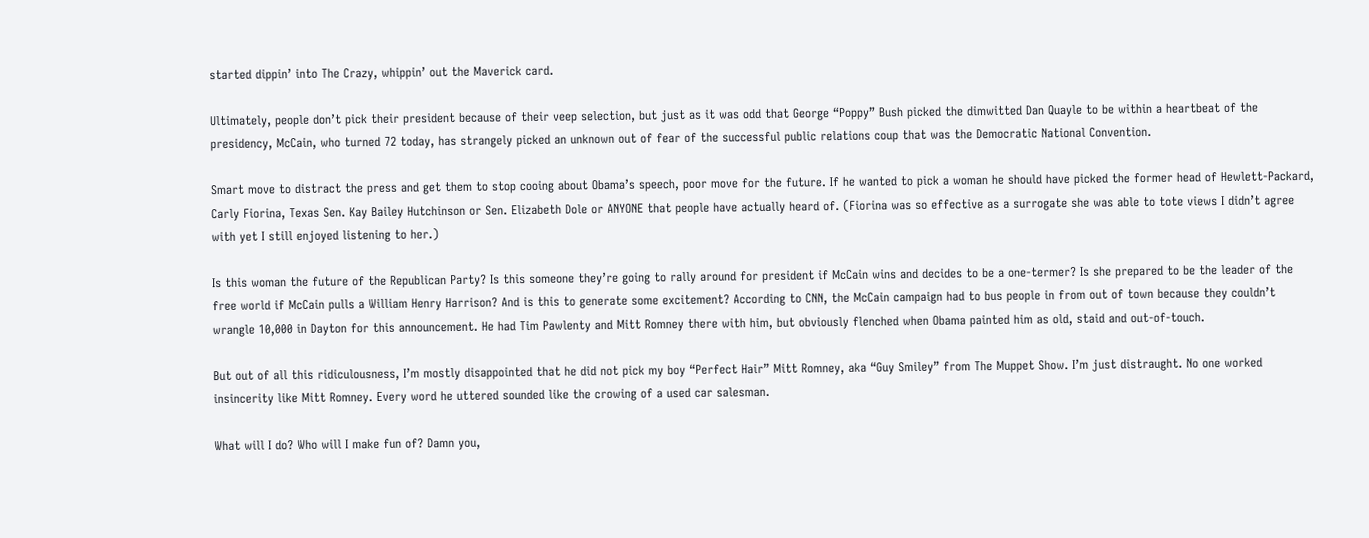started dippin’ into The Crazy, whippin’ out the Maverick card.

Ultimately, people don’t pick their president because of their veep selection, but just as it was odd that George “Poppy” Bush picked the dimwitted Dan Quayle to be within a heartbeat of the presidency, McCain, who turned 72 today, has strangely picked an unknown out of fear of the successful public relations coup that was the Democratic National Convention.

Smart move to distract the press and get them to stop cooing about Obama’s speech, poor move for the future. If he wanted to pick a woman he should have picked the former head of Hewlett-Packard, Carly Fiorina, Texas Sen. Kay Bailey Hutchinson or Sen. Elizabeth Dole or ANYONE that people have actually heard of. (Fiorina was so effective as a surrogate she was able to tote views I didn’t agree with yet I still enjoyed listening to her.)

Is this woman the future of the Republican Party? Is this someone they’re going to rally around for president if McCain wins and decides to be a one-termer? Is she prepared to be the leader of the free world if McCain pulls a William Henry Harrison? And is this to generate some excitement? According to CNN, the McCain campaign had to bus people in from out of town because they couldn’t wrangle 10,000 in Dayton for this announcement. He had Tim Pawlenty and Mitt Romney there with him, but obviously flenched when Obama painted him as old, staid and out-of-touch.

But out of all this ridiculousness, I’m mostly disappointed that he did not pick my boy “Perfect Hair” Mitt Romney, aka “Guy Smiley” from The Muppet Show. I’m just distraught. No one worked insincerity like Mitt Romney. Every word he uttered sounded like the crowing of a used car salesman.

What will I do? Who will I make fun of? Damn you,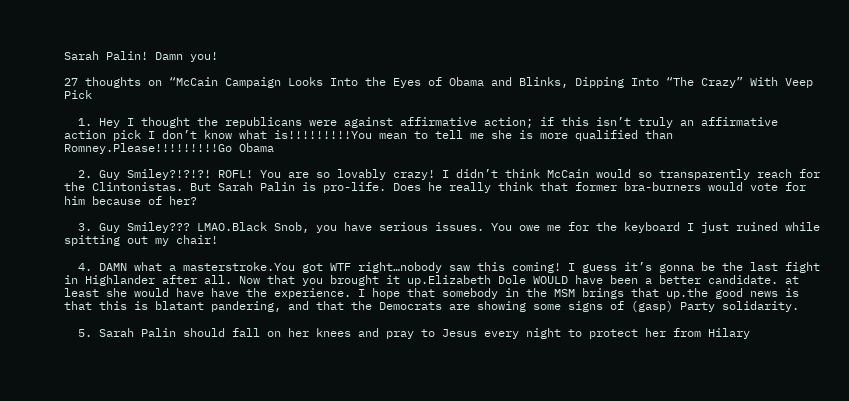Sarah Palin! Damn you!

27 thoughts on “McCain Campaign Looks Into the Eyes of Obama and Blinks, Dipping Into “The Crazy” With Veep Pick

  1. Hey I thought the republicans were against affirmative action; if this isn’t truly an affirmative action pick I don’t know what is!!!!!!!!!You mean to tell me she is more qualified than Romney.Please!!!!!!!!!Go Obama

  2. Guy Smiley?!?!?! ROFL! You are so lovably crazy! I didn’t think McCain would so transparently reach for the Clintonistas. But Sarah Palin is pro-life. Does he really think that former bra-burners would vote for him because of her?

  3. Guy Smiley??? LMAO.Black Snob, you have serious issues. You owe me for the keyboard I just ruined while spitting out my chair!

  4. DAMN what a masterstroke.You got WTF right…nobody saw this coming! I guess it’s gonna be the last fight in Highlander after all. Now that you brought it up.Elizabeth Dole WOULD have been a better candidate. at least she would have have the experience. I hope that somebody in the MSM brings that up.the good news is that this is blatant pandering, and that the Democrats are showing some signs of (gasp) Party solidarity.

  5. Sarah Palin should fall on her knees and pray to Jesus every night to protect her from Hilary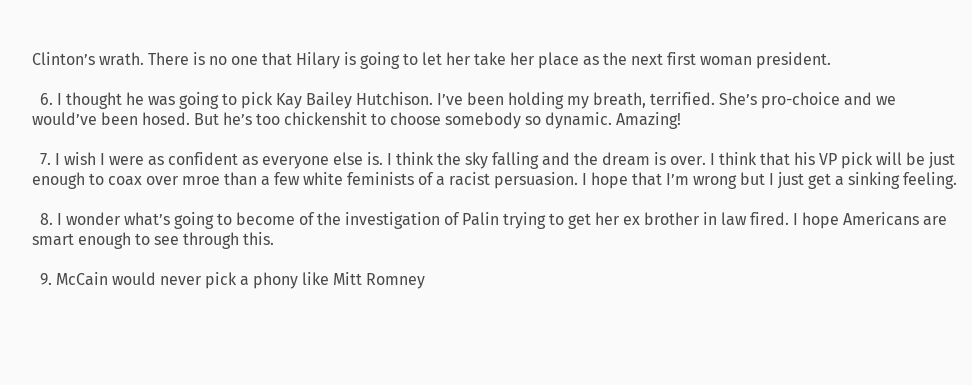Clinton’s wrath. There is no one that Hilary is going to let her take her place as the next first woman president.

  6. I thought he was going to pick Kay Bailey Hutchison. I’ve been holding my breath, terrified. She’s pro-choice and we would’ve been hosed. But he’s too chickenshit to choose somebody so dynamic. Amazing!

  7. I wish I were as confident as everyone else is. I think the sky falling and the dream is over. I think that his VP pick will be just enough to coax over mroe than a few white feminists of a racist persuasion. I hope that I’m wrong but I just get a sinking feeling.

  8. I wonder what’s going to become of the investigation of Palin trying to get her ex brother in law fired. I hope Americans are smart enough to see through this.

  9. McCain would never pick a phony like Mitt Romney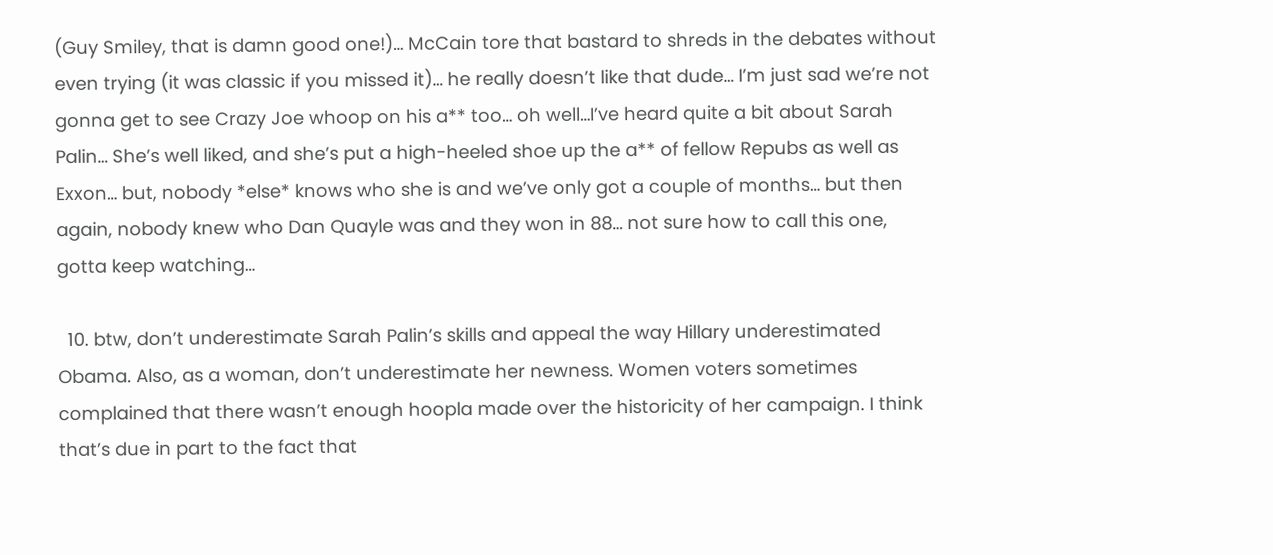(Guy Smiley, that is damn good one!)… McCain tore that bastard to shreds in the debates without even trying (it was classic if you missed it)… he really doesn’t like that dude… I’m just sad we’re not gonna get to see Crazy Joe whoop on his a** too… oh well…I’ve heard quite a bit about Sarah Palin… She’s well liked, and she’s put a high-heeled shoe up the a** of fellow Repubs as well as Exxon… but, nobody *else* knows who she is and we’ve only got a couple of months… but then again, nobody knew who Dan Quayle was and they won in 88… not sure how to call this one, gotta keep watching…

  10. btw, don’t underestimate Sarah Palin’s skills and appeal the way Hillary underestimated Obama. Also, as a woman, don’t underestimate her newness. Women voters sometimes complained that there wasn’t enough hoopla made over the historicity of her campaign. I think that’s due in part to the fact that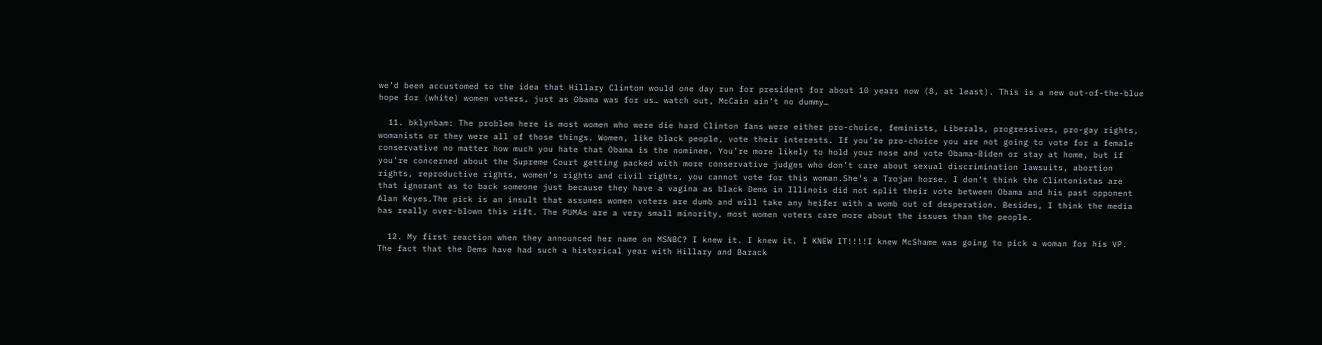we’d been accustomed to the idea that Hillary Clinton would one day run for president for about 10 years now (8, at least). This is a new out-of-the-blue hope for (white) women voters, just as Obama was for us… watch out, McCain ain’t no dummy…

  11. bklynbam: The problem here is most women who were die hard Clinton fans were either pro-choice, feminists, Liberals, progressives, pro-gay rights, womanists or they were all of those things. Women, like black people, vote their interests. If you’re pro-choice you are not going to vote for a female conservative no matter how much you hate that Obama is the nominee. You’re more likely to hold your nose and vote Obama-Biden or stay at home, but if you’re concerned about the Supreme Court getting packed with more conservative judges who don’t care about sexual discrimination lawsuits, abortion rights, reproductive rights, women’s rights and civil rights, you cannot vote for this woman.She’s a Trojan horse. I don’t think the Clintonistas are that ignorant as to back someone just because they have a vagina as black Dems in Illinois did not split their vote between Obama and his past opponent Alan Keyes.The pick is an insult that assumes women voters are dumb and will take any heifer with a womb out of desperation. Besides, I think the media has really over-blown this rift. The PUMAs are a very small minority, most women voters care more about the issues than the people.

  12. My first reaction when they announced her name on MSNBC? I knew it. I knew it. I KNEW IT!!!!I knew McShame was going to pick a woman for his VP. The fact that the Dems have had such a historical year with Hillary and Barack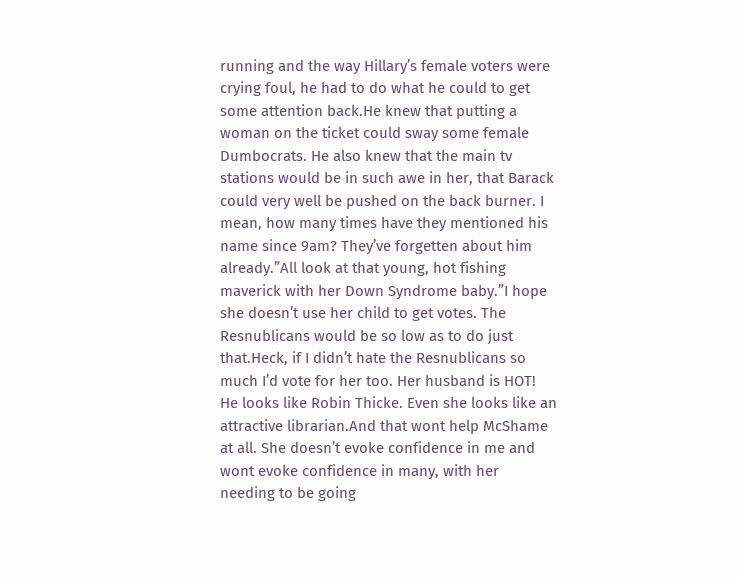running and the way Hillary’s female voters were crying foul, he had to do what he could to get some attention back.He knew that putting a woman on the ticket could sway some female Dumbocrats. He also knew that the main tv stations would be in such awe in her, that Barack could very well be pushed on the back burner. I mean, how many times have they mentioned his name since 9am? They’ve forgetten about him already.”All look at that young, hot fishing maverick with her Down Syndrome baby.”I hope she doesn’t use her child to get votes. The Resnublicans would be so low as to do just that.Heck, if I didn’t hate the Resnublicans so much I’d vote for her too. Her husband is HOT! He looks like Robin Thicke. Even she looks like an attractive librarian.And that wont help McShame at all. She doesn’t evoke confidence in me and wont evoke confidence in many, with her needing to be going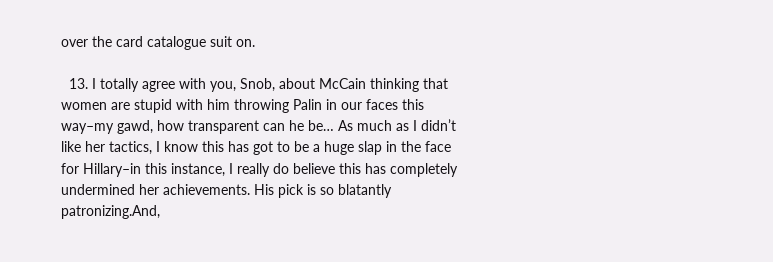over the card catalogue suit on.

  13. I totally agree with you, Snob, about McCain thinking that women are stupid with him throwing Palin in our faces this way–my gawd, how transparent can he be… As much as I didn’t like her tactics, I know this has got to be a huge slap in the face for Hillary–in this instance, I really do believe this has completely undermined her achievements. His pick is so blatantly patronizing.And,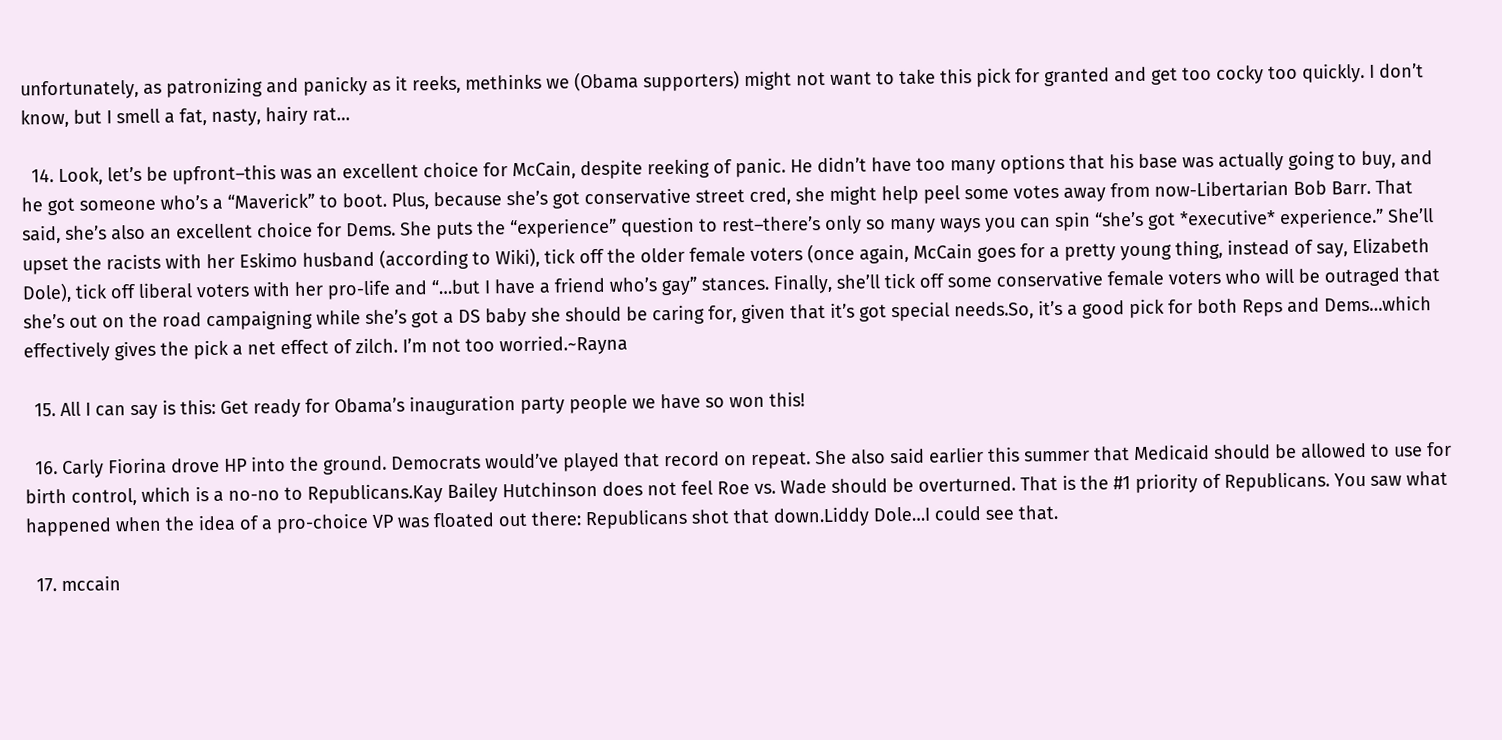unfortunately, as patronizing and panicky as it reeks, methinks we (Obama supporters) might not want to take this pick for granted and get too cocky too quickly. I don’t know, but I smell a fat, nasty, hairy rat…

  14. Look, let’s be upfront–this was an excellent choice for McCain, despite reeking of panic. He didn’t have too many options that his base was actually going to buy, and he got someone who’s a “Maverick” to boot. Plus, because she’s got conservative street cred, she might help peel some votes away from now-Libertarian Bob Barr. That said, she’s also an excellent choice for Dems. She puts the “experience” question to rest–there’s only so many ways you can spin “she’s got *executive* experience.” She’ll upset the racists with her Eskimo husband (according to Wiki), tick off the older female voters (once again, McCain goes for a pretty young thing, instead of say, Elizabeth Dole), tick off liberal voters with her pro-life and “…but I have a friend who’s gay” stances. Finally, she’ll tick off some conservative female voters who will be outraged that she’s out on the road campaigning while she’s got a DS baby she should be caring for, given that it’s got special needs.So, it’s a good pick for both Reps and Dems…which effectively gives the pick a net effect of zilch. I’m not too worried.~Rayna

  15. All I can say is this: Get ready for Obama’s inauguration party people we have so won this!

  16. Carly Fiorina drove HP into the ground. Democrats would’ve played that record on repeat. She also said earlier this summer that Medicaid should be allowed to use for birth control, which is a no-no to Republicans.Kay Bailey Hutchinson does not feel Roe vs. Wade should be overturned. That is the #1 priority of Republicans. You saw what happened when the idea of a pro-choice VP was floated out there: Republicans shot that down.Liddy Dole…I could see that.

  17. mccain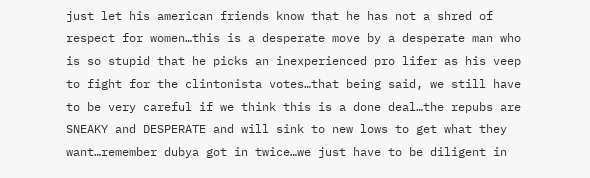just let his american friends know that he has not a shred of respect for women…this is a desperate move by a desperate man who is so stupid that he picks an inexperienced pro lifer as his veep to fight for the clintonista votes…that being said, we still have to be very careful if we think this is a done deal…the repubs are SNEAKY and DESPERATE and will sink to new lows to get what they want…remember dubya got in twice…we just have to be diligent in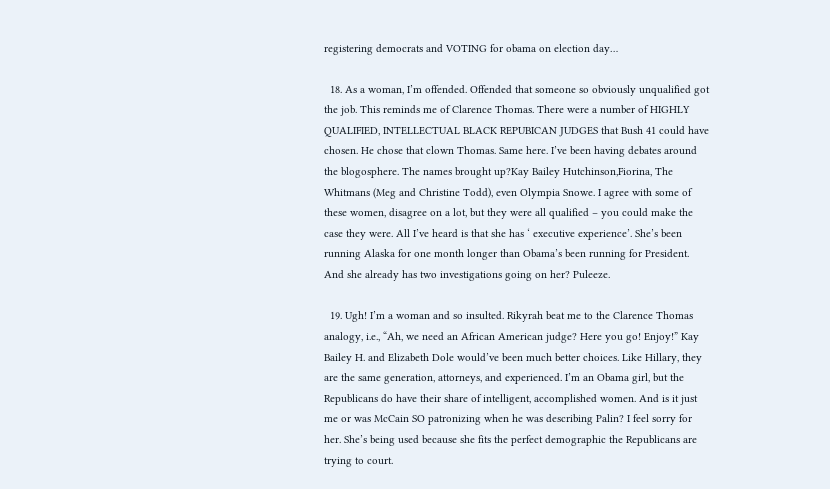registering democrats and VOTING for obama on election day…

  18. As a woman, I’m offended. Offended that someone so obviously unqualified got the job. This reminds me of Clarence Thomas. There were a number of HIGHLY QUALIFIED, INTELLECTUAL BLACK REPUBICAN JUDGES that Bush 41 could have chosen. He chose that clown Thomas. Same here. I’ve been having debates around the blogosphere. The names brought up?Kay Bailey Hutchinson,Fiorina, The Whitmans (Meg and Christine Todd), even Olympia Snowe. I agree with some of these women, disagree on a lot, but they were all qualified – you could make the case they were. All I’ve heard is that she has ‘ executive experience’. She’s been running Alaska for one month longer than Obama’s been running for President. And she already has two investigations going on her? Puleeze.

  19. Ugh! I’m a woman and so insulted. Rikyrah beat me to the Clarence Thomas analogy, i.e., “Ah, we need an African American judge? Here you go! Enjoy!” Kay Bailey H. and Elizabeth Dole would’ve been much better choices. Like Hillary, they are the same generation, attorneys, and experienced. I’m an Obama girl, but the Republicans do have their share of intelligent, accomplished women. And is it just me or was McCain SO patronizing when he was describing Palin? I feel sorry for her. She’s being used because she fits the perfect demographic the Republicans are trying to court.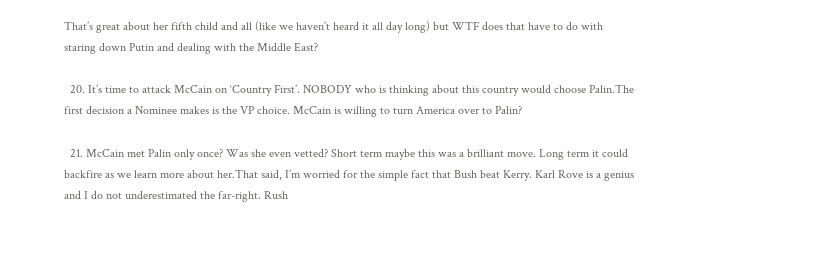That’s great about her fifth child and all (like we haven’t heard it all day long) but WTF does that have to do with staring down Putin and dealing with the Middle East?

  20. It’s time to attack McCain on ‘Country First’. NOBODY who is thinking about this country would choose Palin.The first decision a Nominee makes is the VP choice. McCain is willing to turn America over to Palin?

  21. McCain met Palin only once? Was she even vetted? Short term maybe this was a brilliant move. Long term it could backfire as we learn more about her.That said, I’m worried for the simple fact that Bush beat Kerry. Karl Rove is a genius and I do not underestimated the far-right. Rush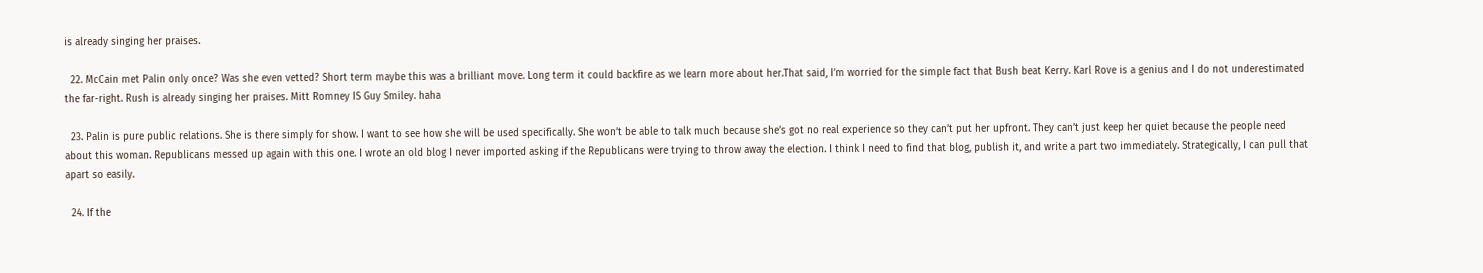is already singing her praises.

  22. McCain met Palin only once? Was she even vetted? Short term maybe this was a brilliant move. Long term it could backfire as we learn more about her.That said, I’m worried for the simple fact that Bush beat Kerry. Karl Rove is a genius and I do not underestimated the far-right. Rush is already singing her praises. Mitt Romney IS Guy Smiley. haha

  23. Palin is pure public relations. She is there simply for show. I want to see how she will be used specifically. She won’t be able to talk much because she’s got no real experience so they can’t put her upfront. They can’t just keep her quiet because the people need about this woman. Republicans messed up again with this one. I wrote an old blog I never imported asking if the Republicans were trying to throw away the election. I think I need to find that blog, publish it, and write a part two immediately. Strategically, I can pull that apart so easily.

  24. If the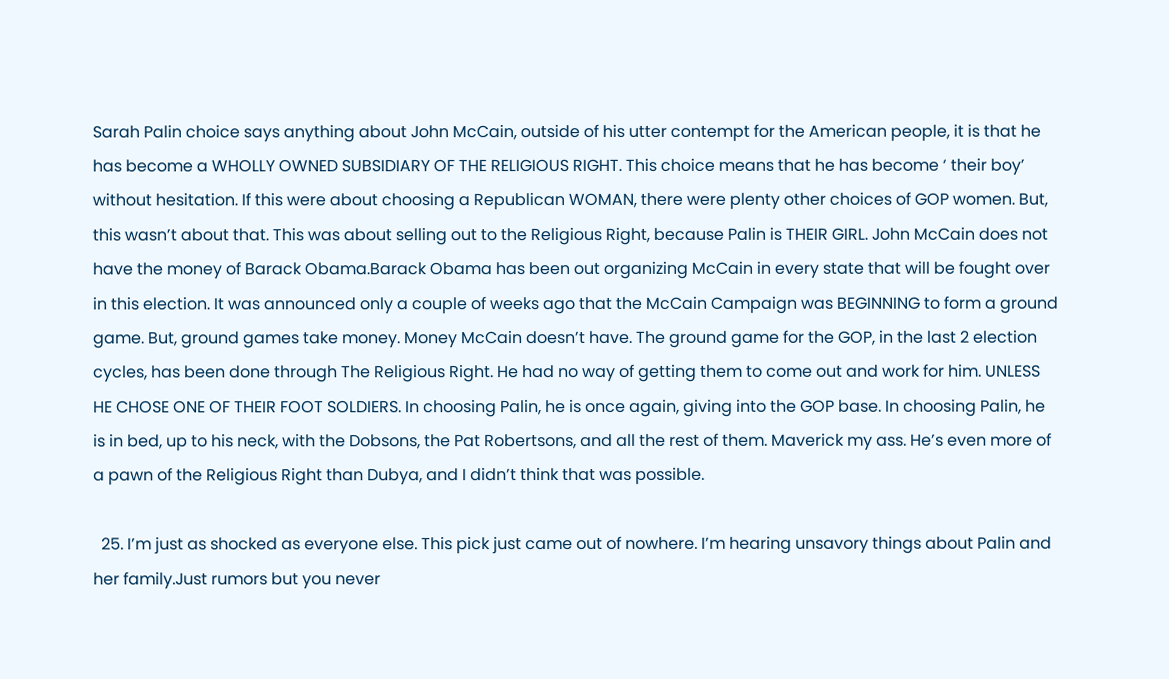Sarah Palin choice says anything about John McCain, outside of his utter contempt for the American people, it is that he has become a WHOLLY OWNED SUBSIDIARY OF THE RELIGIOUS RIGHT. This choice means that he has become ‘ their boy’ without hesitation. If this were about choosing a Republican WOMAN, there were plenty other choices of GOP women. But, this wasn’t about that. This was about selling out to the Religious Right, because Palin is THEIR GIRL. John McCain does not have the money of Barack Obama.Barack Obama has been out organizing McCain in every state that will be fought over in this election. It was announced only a couple of weeks ago that the McCain Campaign was BEGINNING to form a ground game. But, ground games take money. Money McCain doesn’t have. The ground game for the GOP, in the last 2 election cycles, has been done through The Religious Right. He had no way of getting them to come out and work for him. UNLESS HE CHOSE ONE OF THEIR FOOT SOLDIERS. In choosing Palin, he is once again, giving into the GOP base. In choosing Palin, he is in bed, up to his neck, with the Dobsons, the Pat Robertsons, and all the rest of them. Maverick my ass. He’s even more of a pawn of the Religious Right than Dubya, and I didn’t think that was possible.

  25. I’m just as shocked as everyone else. This pick just came out of nowhere. I’m hearing unsavory things about Palin and her family.Just rumors but you never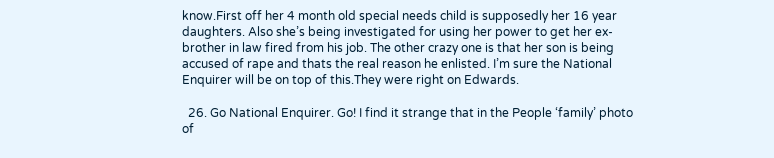know.First off her 4 month old special needs child is supposedly her 16 year daughters. Also she’s being investigated for using her power to get her ex-brother in law fired from his job. The other crazy one is that her son is being accused of rape and thats the real reason he enlisted. I’m sure the National Enquirer will be on top of this.They were right on Edwards.

  26. Go National Enquirer. Go! I find it strange that in the People ‘family’ photo of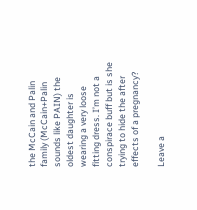the McCain and Palin family (McCain+Palin sounds like PAIN) the oldest daughter is wearing a very loose fitting dress. I’m not a conspirace buff but is she trying to hide the after effects of a pregnancy?

Leave a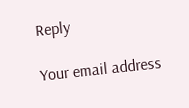Reply

Your email address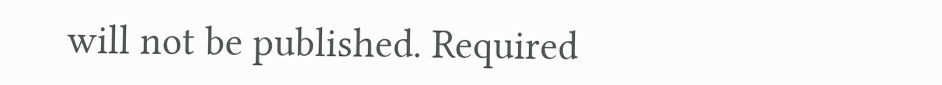will not be published. Required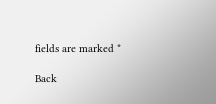fields are marked *

Back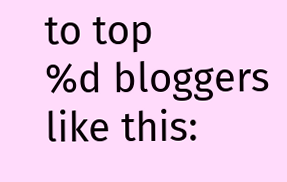to top
%d bloggers like this: